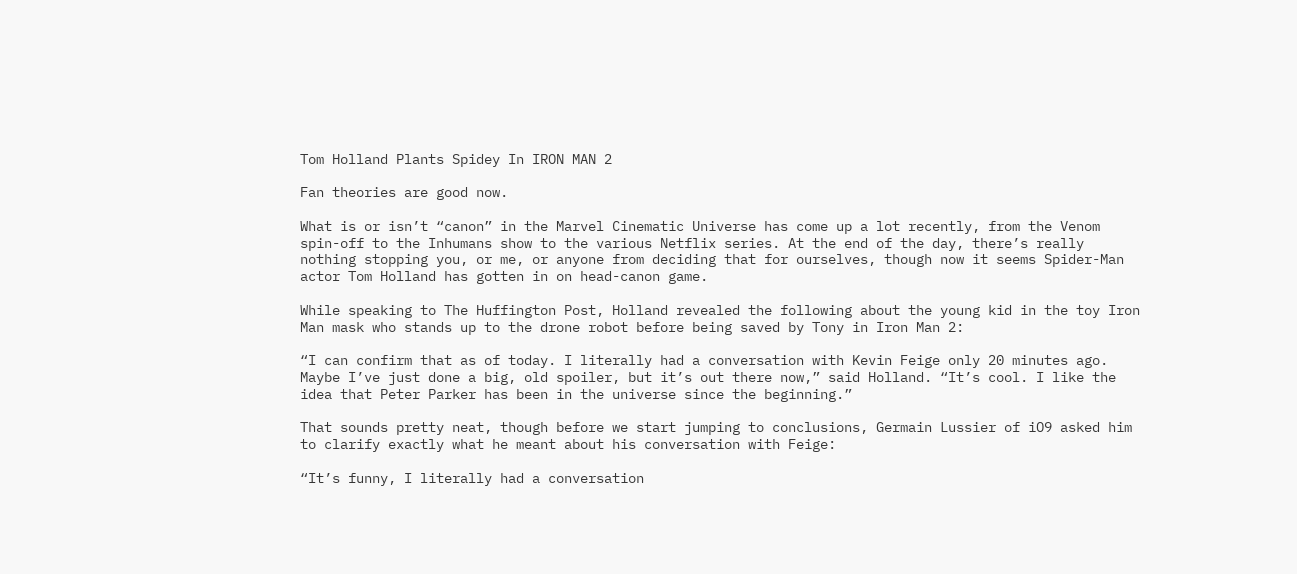Tom Holland Plants Spidey In IRON MAN 2

Fan theories are good now.

What is or isn’t “canon” in the Marvel Cinematic Universe has come up a lot recently, from the Venom spin-off to the Inhumans show to the various Netflix series. At the end of the day, there’s really nothing stopping you, or me, or anyone from deciding that for ourselves, though now it seems Spider-Man actor Tom Holland has gotten in on head-canon game.

While speaking to The Huffington Post, Holland revealed the following about the young kid in the toy Iron Man mask who stands up to the drone robot before being saved by Tony in Iron Man 2:

“I can confirm that as of today. I literally had a conversation with Kevin Feige only 20 minutes ago. Maybe I’ve just done a big, old spoiler, but it’s out there now,” said Holland. “It’s cool. I like the idea that Peter Parker has been in the universe since the beginning.”

That sounds pretty neat, though before we start jumping to conclusions, Germain Lussier of iO9 asked him to clarify exactly what he meant about his conversation with Feige:

“It’s funny, I literally had a conversation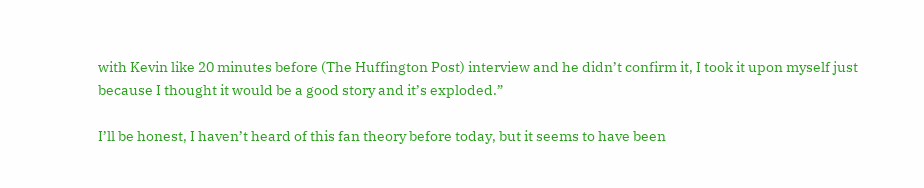with Kevin like 20 minutes before (The Huffington Post) interview and he didn’t confirm it, I took it upon myself just because I thought it would be a good story and it’s exploded.”

I’ll be honest, I haven’t heard of this fan theory before today, but it seems to have been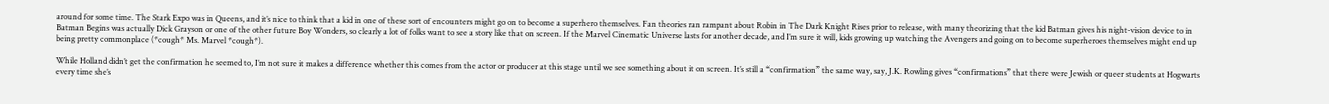around for some time. The Stark Expo was in Queens, and it’s nice to think that a kid in one of these sort of encounters might go on to become a superhero themselves. Fan theories ran rampant about Robin in The Dark Knight Rises prior to release, with many theorizing that the kid Batman gives his night-vision device to in Batman Begins was actually Dick Grayson or one of the other future Boy Wonders, so clearly a lot of folks want to see a story like that on screen. If the Marvel Cinematic Universe lasts for another decade, and I’m sure it will, kids growing up watching the Avengers and going on to become superheroes themselves might end up being pretty commonplace (*cough* Ms. Marvel *cough*).

While Holland didn’t get the confirmation he seemed to, I’m not sure it makes a difference whether this comes from the actor or producer at this stage until we see something about it on screen. It’s still a “confirmation” the same way, say, J.K. Rowling gives “confirmations” that there were Jewish or queer students at Hogwarts every time she’s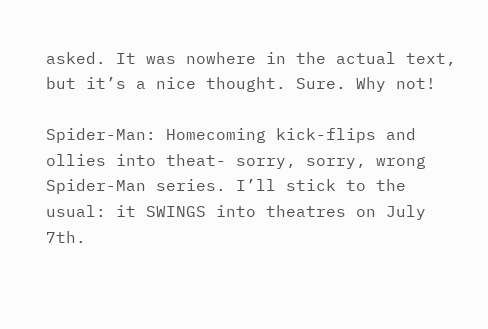asked. It was nowhere in the actual text, but it’s a nice thought. Sure. Why not!

Spider-Man: Homecoming kick-flips and ollies into theat- sorry, sorry, wrong Spider-Man series. I’ll stick to the usual: it SWINGS into theatres on July 7th.